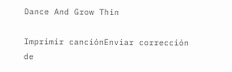Dance And Grow Thin

Imprimir canciónEnviar corrección de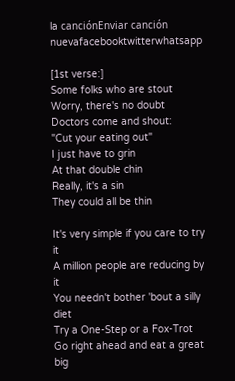la canciónEnviar canción nuevafacebooktwitterwhatsapp

[1st verse:]
Some folks who are stout
Worry, there's no doubt
Doctors come and shout:
"Cut your eating out"
I just have to grin
At that double chin
Really, it's a sin
They could all be thin

It's very simple if you care to try it
A million people are reducing by it
You needn't bother 'bout a silly diet
Try a One-Step or a Fox-Trot
Go right ahead and eat a great big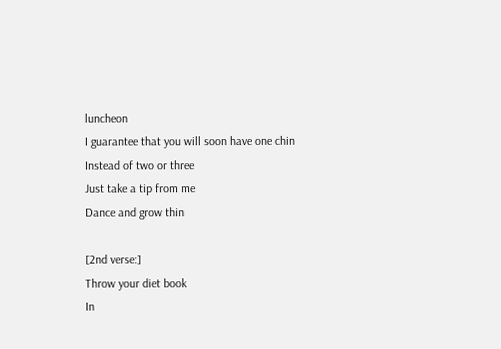luncheon
I guarantee that you will soon have one chin
Instead of two or three
Just take a tip from me
Dance and grow thin

[2nd verse:]
Throw your diet book
In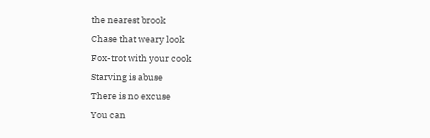the nearest brook
Chase that weary look
Fox-trot with your cook
Starving is abuse
There is no excuse
You can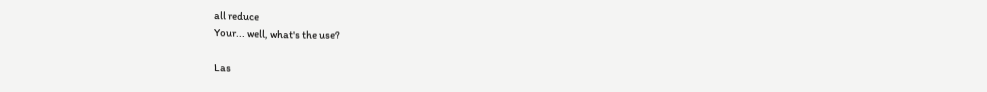all reduce
Your... well, what's the use?

Las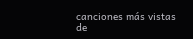canciones más vistas de